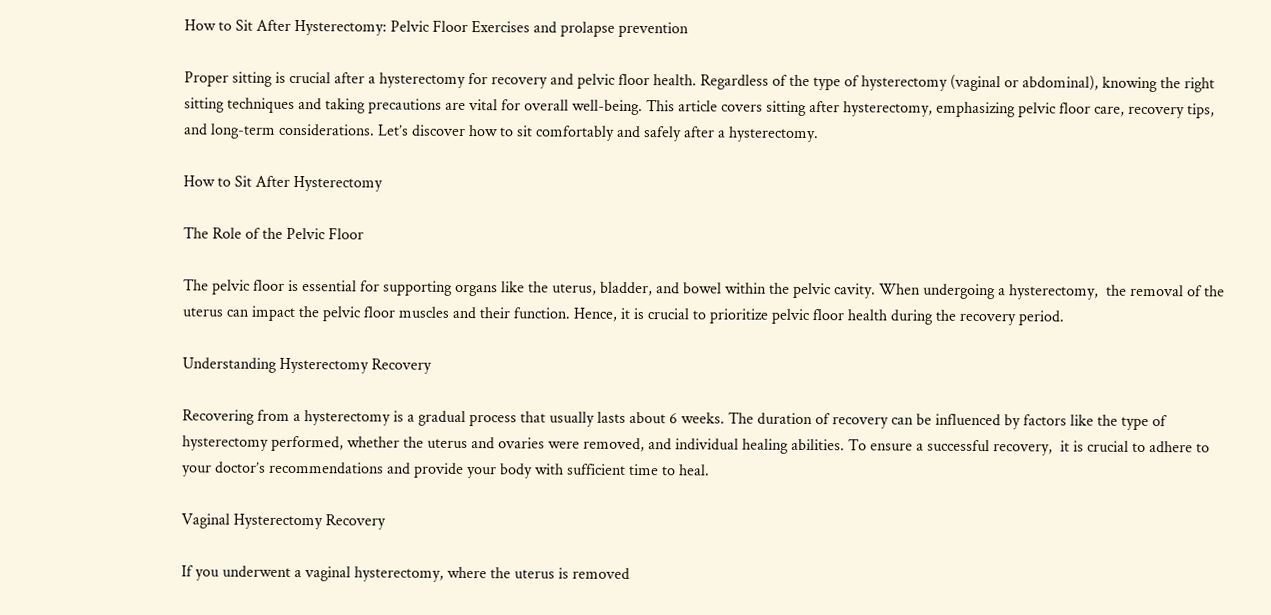How to Sit After Hysterectomy: Pelvic Floor Exercises and prolapse prevention

Proper sitting is crucial after a hysterectomy for recovery and pelvic floor health. Regardless of the type of hysterectomy (vaginal or abdominal), knowing the right sitting techniques and taking precautions are vital for overall well-being. This article covers sitting after hysterectomy, emphasizing pelvic floor care, recovery tips, and long-term considerations. Let’s discover how to sit comfortably and safely after a hysterectomy.

How to Sit After Hysterectomy

The Role of the Pelvic Floor

The pelvic floor is essential for supporting organs like the uterus, bladder, and bowel within the pelvic cavity. When undergoing a hysterectomy,  the removal of the uterus can impact the pelvic floor muscles and their function. Hence, it is crucial to prioritize pelvic floor health during the recovery period.

Understanding Hysterectomy Recovery

Recovering from a hysterectomy is a gradual process that usually lasts about 6 weeks. The duration of recovery can be influenced by factors like the type of hysterectomy performed, whether the uterus and ovaries were removed, and individual healing abilities. To ensure a successful recovery,  it is crucial to adhere to your doctor’s recommendations and provide your body with sufficient time to heal.

Vaginal Hysterectomy Recovery

If you underwent a vaginal hysterectomy, where the uterus is removed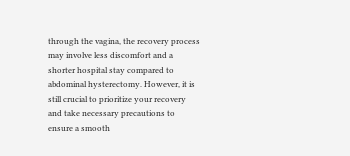through the vagina, the recovery process may involve less discomfort and a shorter hospital stay compared to abdominal hysterectomy. However, it is still crucial to prioritize your recovery and take necessary precautions to ensure a smooth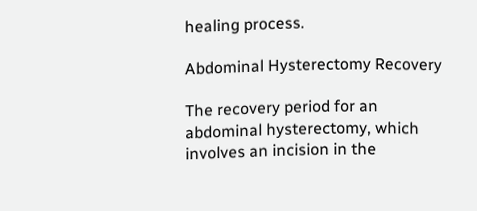healing process.

Abdominal Hysterectomy Recovery

The recovery period for an abdominal hysterectomy, which involves an incision in the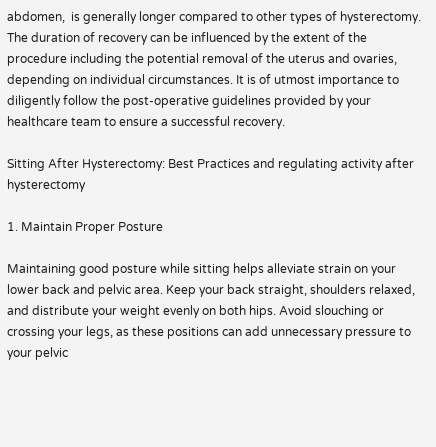abdomen,  is generally longer compared to other types of hysterectomy. The duration of recovery can be influenced by the extent of the procedure including the potential removal of the uterus and ovaries, depending on individual circumstances. It is of utmost importance to diligently follow the post-operative guidelines provided by your healthcare team to ensure a successful recovery.

Sitting After Hysterectomy: Best Practices and regulating activity after hysterectomy

1. Maintain Proper Posture

Maintaining good posture while sitting helps alleviate strain on your lower back and pelvic area. Keep your back straight, shoulders relaxed, and distribute your weight evenly on both hips. Avoid slouching or crossing your legs, as these positions can add unnecessary pressure to your pelvic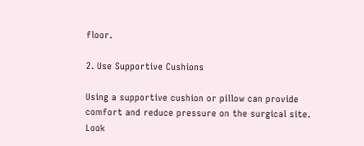floor.

2. Use Supportive Cushions

Using a supportive cushion or pillow can provide comfort and reduce pressure on the surgical site. Look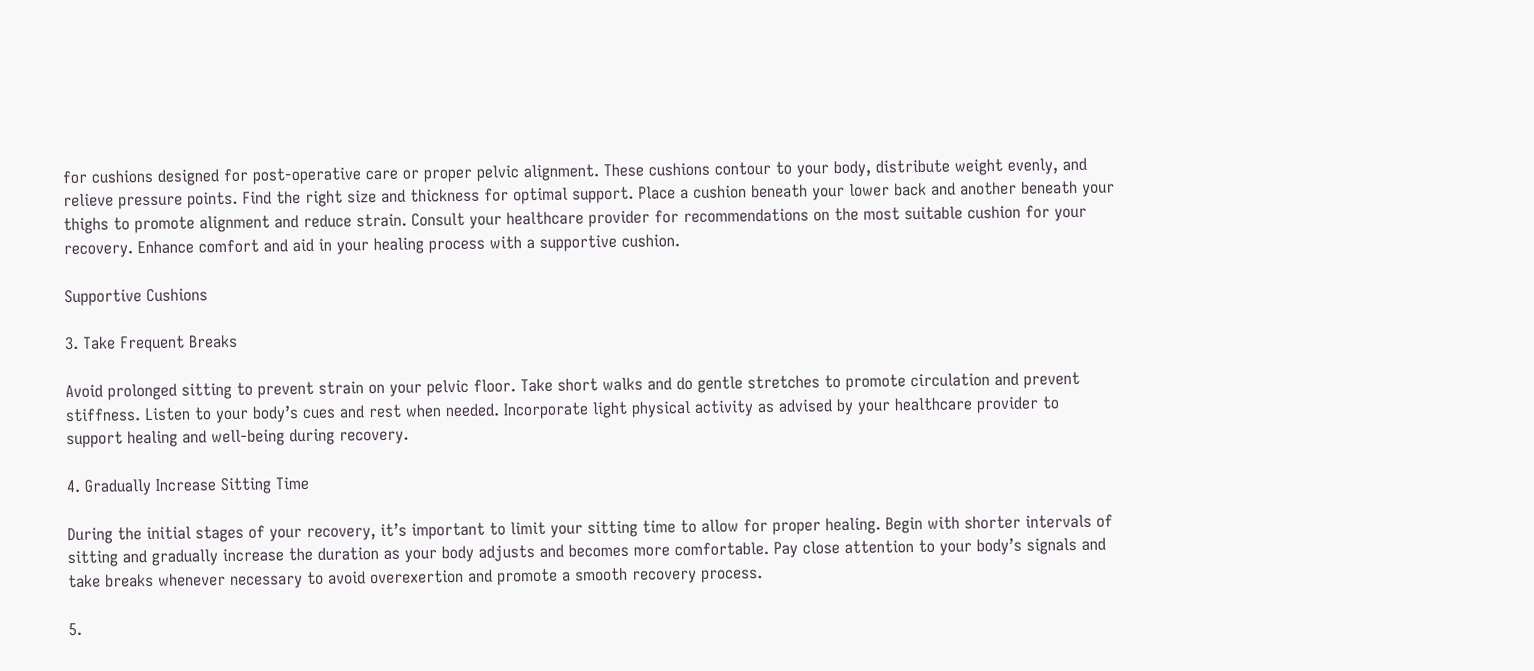for cushions designed for post-operative care or proper pelvic alignment. These cushions contour to your body, distribute weight evenly, and relieve pressure points. Find the right size and thickness for optimal support. Place a cushion beneath your lower back and another beneath your thighs to promote alignment and reduce strain. Consult your healthcare provider for recommendations on the most suitable cushion for your recovery. Enhance comfort and aid in your healing process with a supportive cushion.

Supportive Cushions

3. Take Frequent Breaks

Avoid prolonged sitting to prevent strain on your pelvic floor. Take short walks and do gentle stretches to promote circulation and prevent stiffness. Listen to your body’s cues and rest when needed. Incorporate light physical activity as advised by your healthcare provider to support healing and well-being during recovery.

4. Gradually Increase Sitting Time

During the initial stages of your recovery, it’s important to limit your sitting time to allow for proper healing. Begin with shorter intervals of sitting and gradually increase the duration as your body adjusts and becomes more comfortable. Pay close attention to your body’s signals and take breaks whenever necessary to avoid overexertion and promote a smooth recovery process.

5.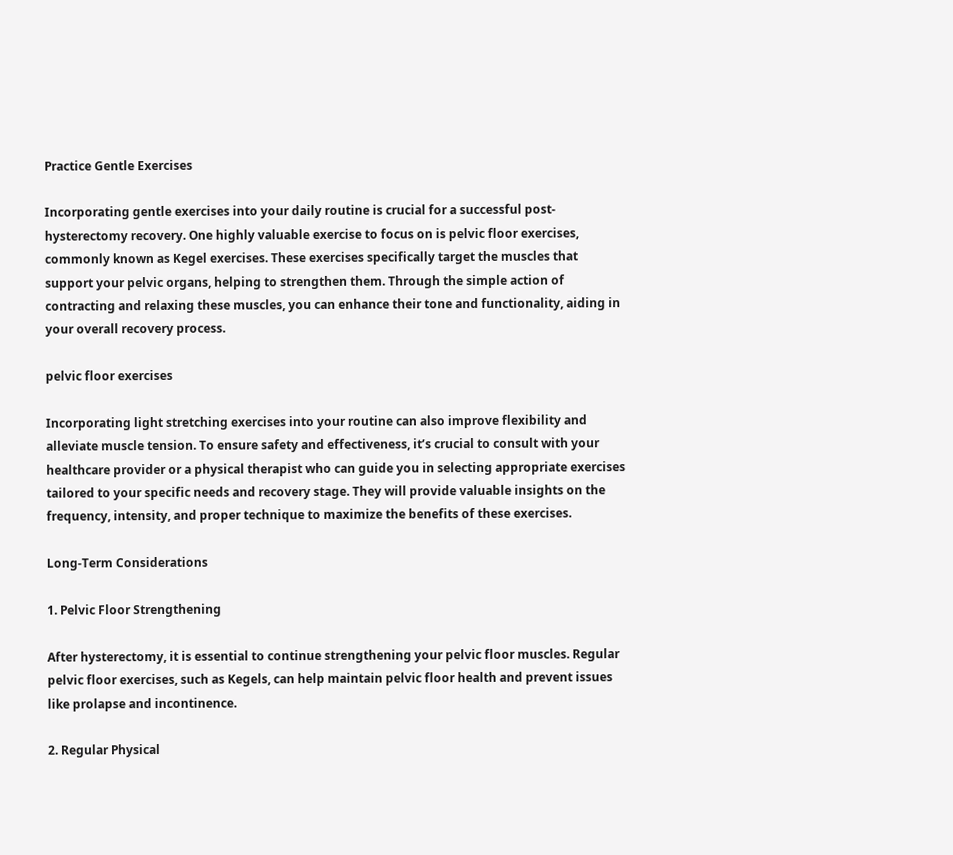Practice Gentle Exercises

Incorporating gentle exercises into your daily routine is crucial for a successful post-hysterectomy recovery. One highly valuable exercise to focus on is pelvic floor exercises, commonly known as Kegel exercises. These exercises specifically target the muscles that support your pelvic organs, helping to strengthen them. Through the simple action of contracting and relaxing these muscles, you can enhance their tone and functionality, aiding in your overall recovery process.

pelvic floor exercises

Incorporating light stretching exercises into your routine can also improve flexibility and alleviate muscle tension. To ensure safety and effectiveness, it’s crucial to consult with your healthcare provider or a physical therapist who can guide you in selecting appropriate exercises tailored to your specific needs and recovery stage. They will provide valuable insights on the frequency, intensity, and proper technique to maximize the benefits of these exercises.

Long-Term Considerations

1. Pelvic Floor Strengthening

After hysterectomy, it is essential to continue strengthening your pelvic floor muscles. Regular pelvic floor exercises, such as Kegels, can help maintain pelvic floor health and prevent issues like prolapse and incontinence.

2. Regular Physical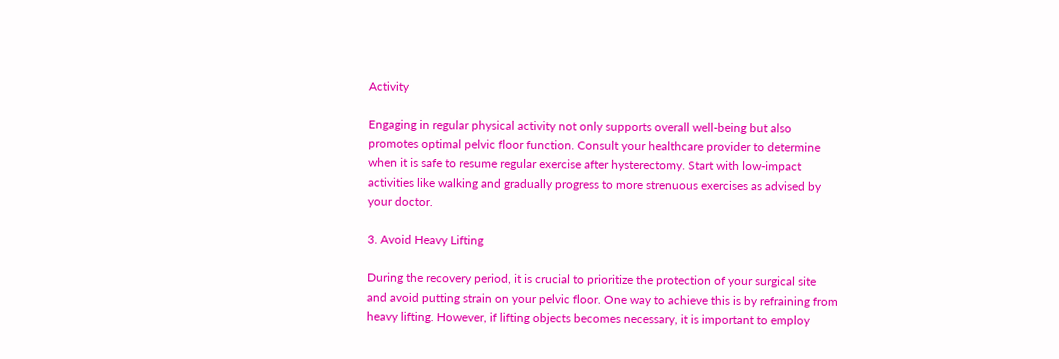Activity

Engaging in regular physical activity not only supports overall well-being but also promotes optimal pelvic floor function. Consult your healthcare provider to determine when it is safe to resume regular exercise after hysterectomy. Start with low-impact activities like walking and gradually progress to more strenuous exercises as advised by your doctor.

3. Avoid Heavy Lifting

During the recovery period, it is crucial to prioritize the protection of your surgical site and avoid putting strain on your pelvic floor. One way to achieve this is by refraining from heavy lifting. However, if lifting objects becomes necessary, it is important to employ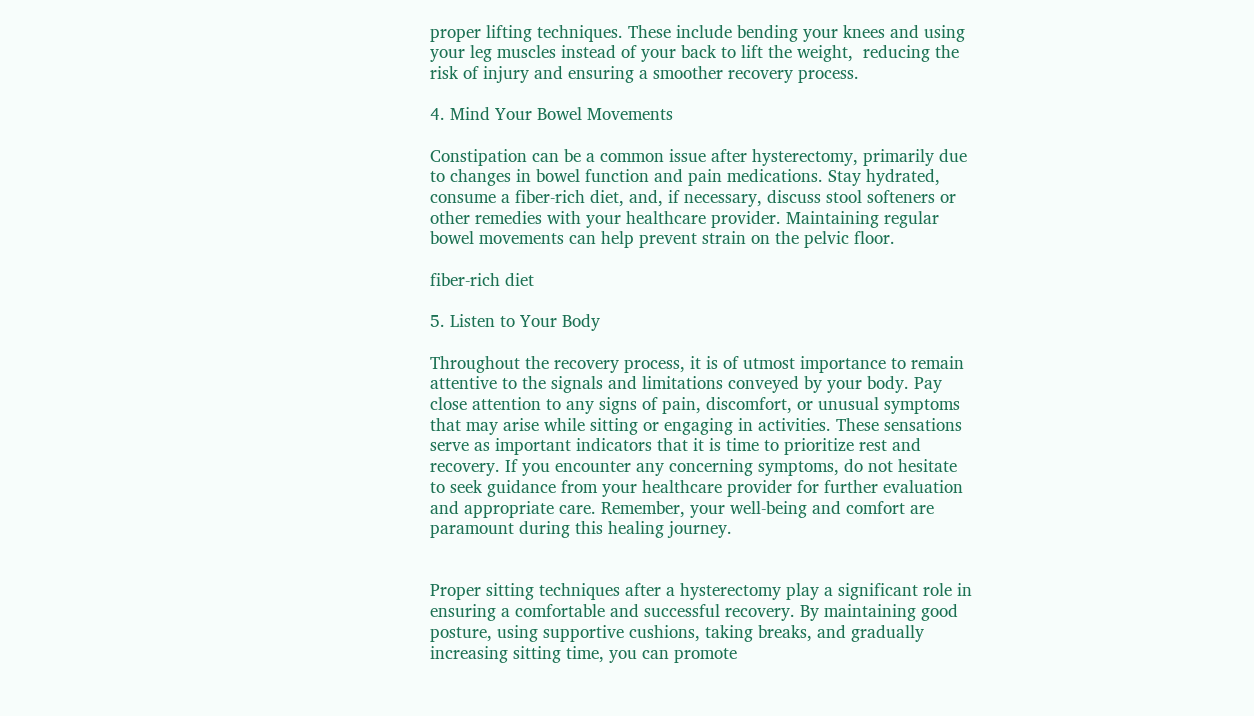proper lifting techniques. These include bending your knees and using your leg muscles instead of your back to lift the weight,  reducing the risk of injury and ensuring a smoother recovery process.

4. Mind Your Bowel Movements

Constipation can be a common issue after hysterectomy, primarily due to changes in bowel function and pain medications. Stay hydrated, consume a fiber-rich diet, and, if necessary, discuss stool softeners or other remedies with your healthcare provider. Maintaining regular bowel movements can help prevent strain on the pelvic floor.

fiber-rich diet

5. Listen to Your Body

Throughout the recovery process, it is of utmost importance to remain attentive to the signals and limitations conveyed by your body. Pay close attention to any signs of pain, discomfort, or unusual symptoms that may arise while sitting or engaging in activities. These sensations serve as important indicators that it is time to prioritize rest and recovery. If you encounter any concerning symptoms, do not hesitate to seek guidance from your healthcare provider for further evaluation and appropriate care. Remember, your well-being and comfort are paramount during this healing journey.


Proper sitting techniques after a hysterectomy play a significant role in ensuring a comfortable and successful recovery. By maintaining good posture, using supportive cushions, taking breaks, and gradually increasing sitting time, you can promote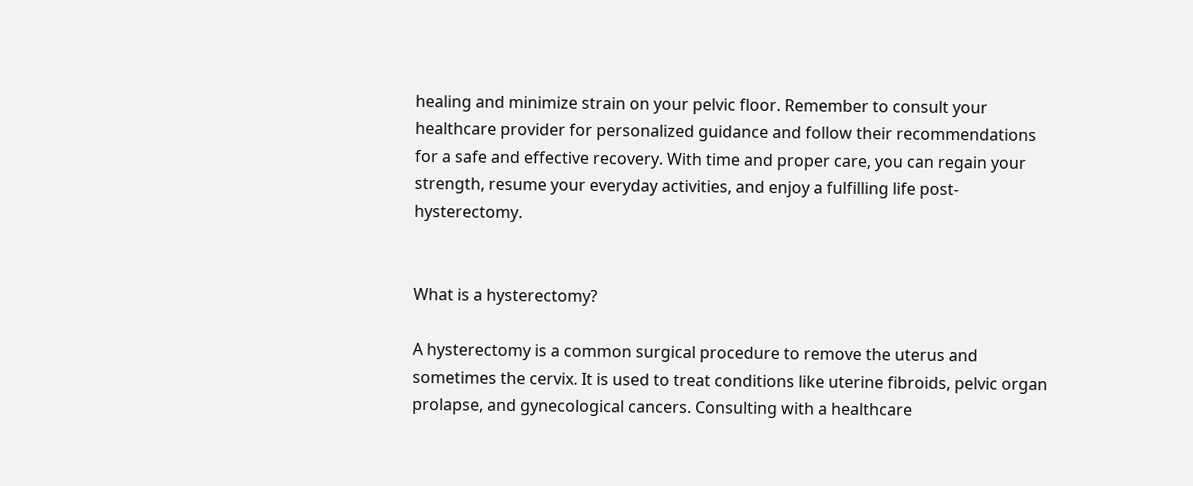healing and minimize strain on your pelvic floor. Remember to consult your healthcare provider for personalized guidance and follow their recommendations for a safe and effective recovery. With time and proper care, you can regain your strength, resume your everyday activities, and enjoy a fulfilling life post-hysterectomy.


What is a hysterectomy?

A hysterectomy is a common surgical procedure to remove the uterus and sometimes the cervix. It is used to treat conditions like uterine fibroids, pelvic organ prolapse, and gynecological cancers. Consulting with a healthcare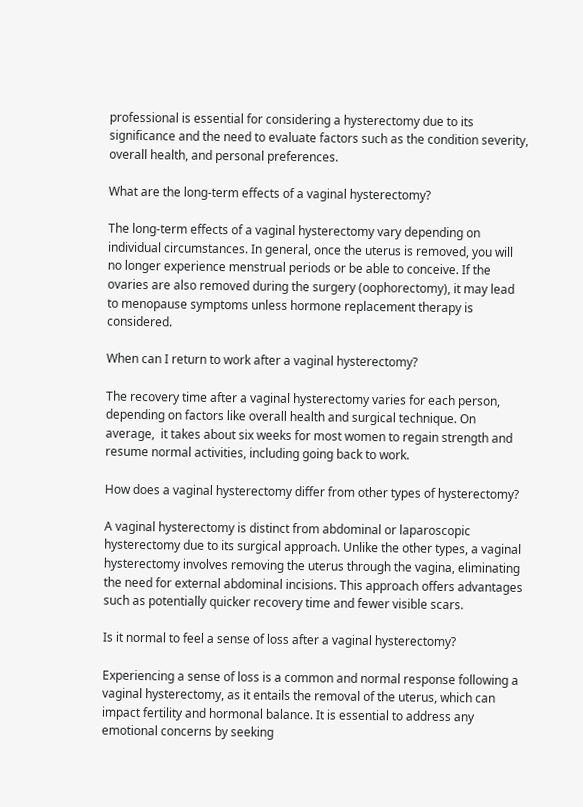professional is essential for considering a hysterectomy due to its significance and the need to evaluate factors such as the condition severity, overall health, and personal preferences.

What are the long-term effects of a vaginal hysterectomy?

The long-term effects of a vaginal hysterectomy vary depending on individual circumstances. In general, once the uterus is removed, you will no longer experience menstrual periods or be able to conceive. If the ovaries are also removed during the surgery (oophorectomy), it may lead to menopause symptoms unless hormone replacement therapy is considered.

When can I return to work after a vaginal hysterectomy?

The recovery time after a vaginal hysterectomy varies for each person, depending on factors like overall health and surgical technique. On average,  it takes about six weeks for most women to regain strength and resume normal activities, including going back to work.

How does a vaginal hysterectomy differ from other types of hysterectomy?

A vaginal hysterectomy is distinct from abdominal or laparoscopic hysterectomy due to its surgical approach. Unlike the other types, a vaginal hysterectomy involves removing the uterus through the vagina, eliminating the need for external abdominal incisions. This approach offers advantages such as potentially quicker recovery time and fewer visible scars.

Is it normal to feel a sense of loss after a vaginal hysterectomy?

Experiencing a sense of loss is a common and normal response following a vaginal hysterectomy, as it entails the removal of the uterus, which can impact fertility and hormonal balance. It is essential to address any emotional concerns by seeking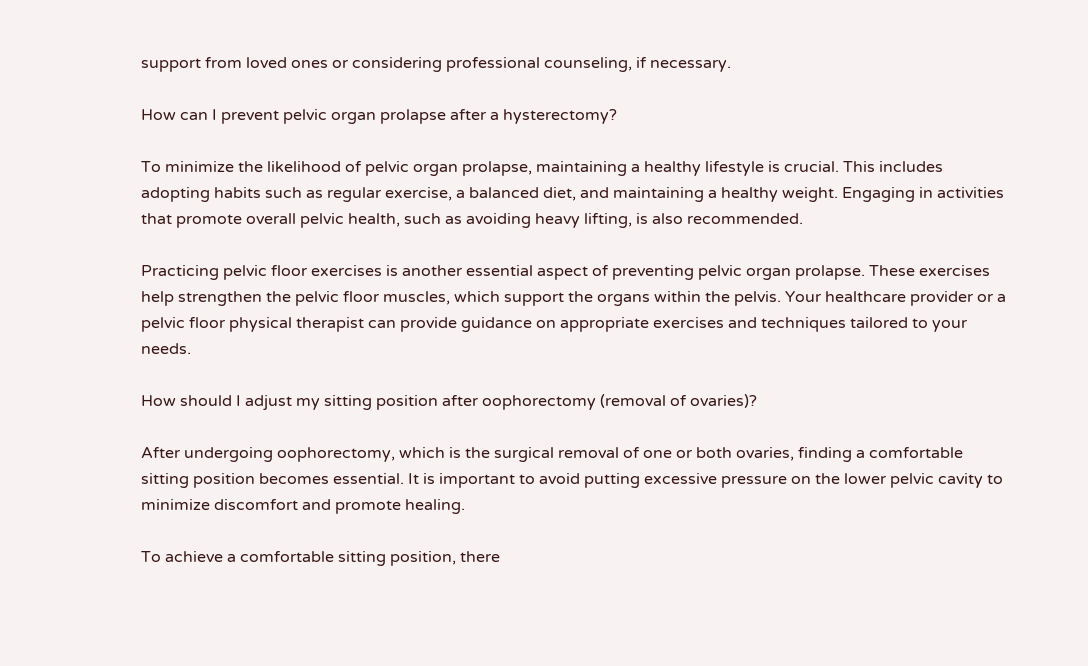support from loved ones or considering professional counseling, if necessary.

How can I prevent pelvic organ prolapse after a hysterectomy?

To minimize the likelihood of pelvic organ prolapse, maintaining a healthy lifestyle is crucial. This includes adopting habits such as regular exercise, a balanced diet, and maintaining a healthy weight. Engaging in activities that promote overall pelvic health, such as avoiding heavy lifting, is also recommended.

Practicing pelvic floor exercises is another essential aspect of preventing pelvic organ prolapse. These exercises help strengthen the pelvic floor muscles, which support the organs within the pelvis. Your healthcare provider or a pelvic floor physical therapist can provide guidance on appropriate exercises and techniques tailored to your needs.

How should I adjust my sitting position after oophorectomy (removal of ovaries)?

After undergoing oophorectomy, which is the surgical removal of one or both ovaries, finding a comfortable sitting position becomes essential. It is important to avoid putting excessive pressure on the lower pelvic cavity to minimize discomfort and promote healing.

To achieve a comfortable sitting position, there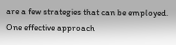are a few strategies that can be employed. One effective approach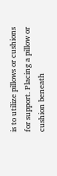is to utilize pillows or cushions for support. Placing a pillow or cushion beneath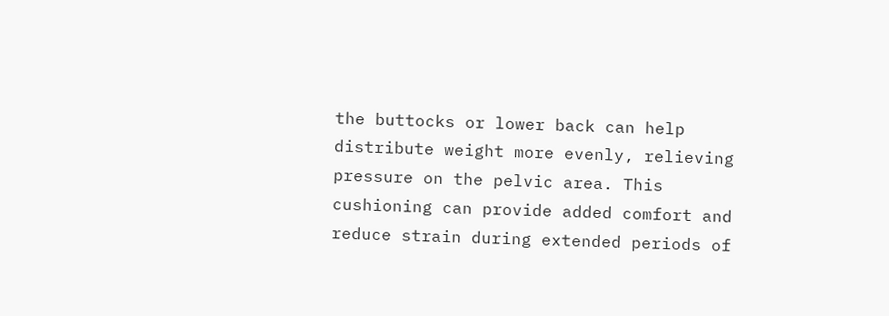the buttocks or lower back can help distribute weight more evenly, relieving pressure on the pelvic area. This cushioning can provide added comfort and reduce strain during extended periods of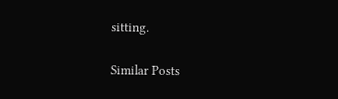sitting.

Similar Posts